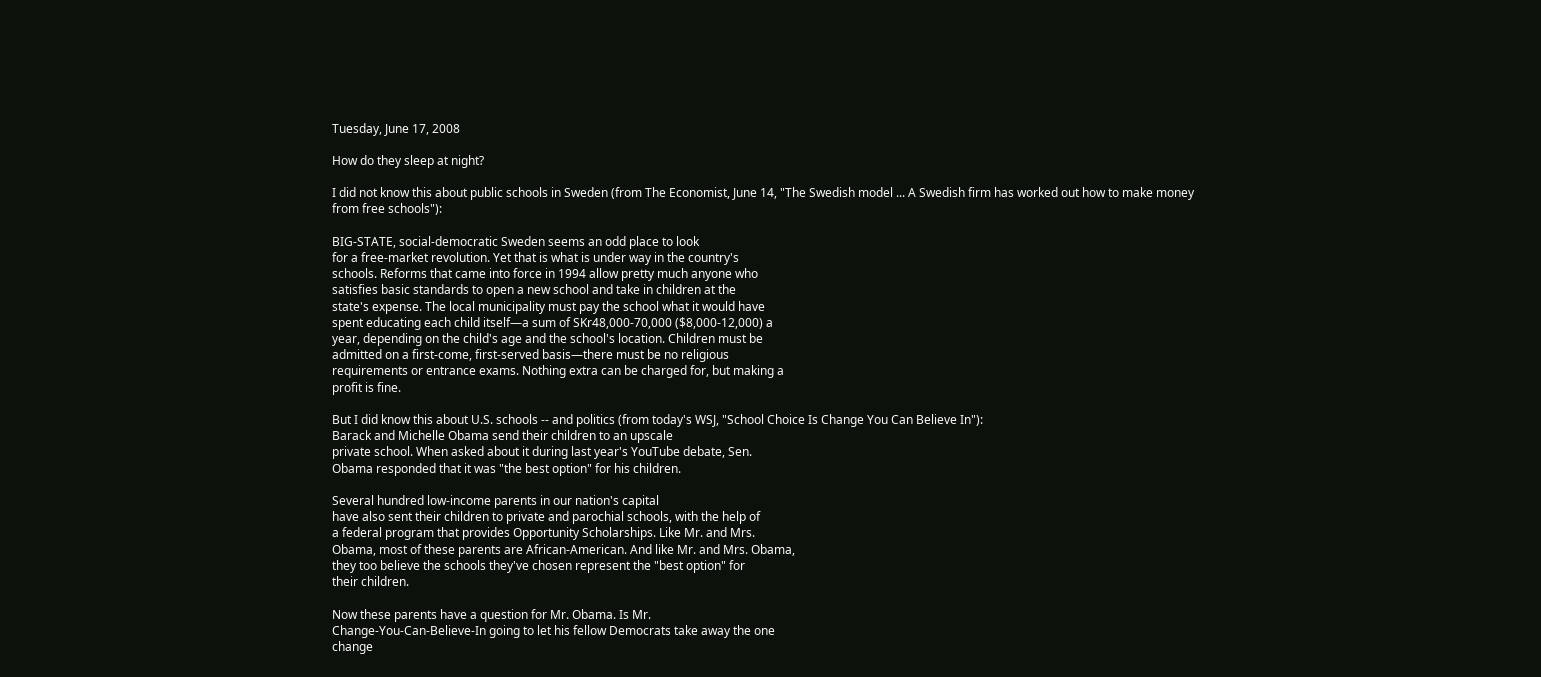Tuesday, June 17, 2008

How do they sleep at night?

I did not know this about public schools in Sweden (from The Economist, June 14, "The Swedish model ... A Swedish firm has worked out how to make money from free schools"):

BIG-STATE, social-democratic Sweden seems an odd place to look
for a free-market revolution. Yet that is what is under way in the country's
schools. Reforms that came into force in 1994 allow pretty much anyone who
satisfies basic standards to open a new school and take in children at the
state's expense. The local municipality must pay the school what it would have
spent educating each child itself—a sum of SKr48,000-70,000 ($8,000-12,000) a
year, depending on the child's age and the school's location. Children must be
admitted on a first-come, first-served basis—there must be no religious
requirements or entrance exams. Nothing extra can be charged for, but making a
profit is fine.

But I did know this about U.S. schools -- and politics (from today's WSJ, "School Choice Is Change You Can Believe In"):
Barack and Michelle Obama send their children to an upscale
private school. When asked about it during last year's YouTube debate, Sen.
Obama responded that it was "the best option" for his children.

Several hundred low-income parents in our nation's capital
have also sent their children to private and parochial schools, with the help of
a federal program that provides Opportunity Scholarships. Like Mr. and Mrs.
Obama, most of these parents are African-American. And like Mr. and Mrs. Obama,
they too believe the schools they've chosen represent the "best option" for
their children.

Now these parents have a question for Mr. Obama. Is Mr.
Change-You-Can-Believe-In going to let his fellow Democrats take away the one
change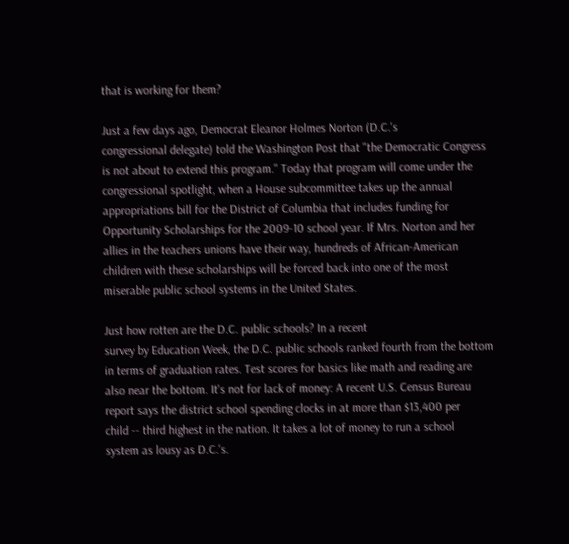that is working for them?

Just a few days ago, Democrat Eleanor Holmes Norton (D.C.'s
congressional delegate) told the Washington Post that "the Democratic Congress
is not about to extend this program." Today that program will come under the
congressional spotlight, when a House subcommittee takes up the annual
appropriations bill for the District of Columbia that includes funding for
Opportunity Scholarships for the 2009-10 school year. If Mrs. Norton and her
allies in the teachers unions have their way, hundreds of African-American
children with these scholarships will be forced back into one of the most
miserable public school systems in the United States.

Just how rotten are the D.C. public schools? In a recent
survey by Education Week, the D.C. public schools ranked fourth from the bottom
in terms of graduation rates. Test scores for basics like math and reading are
also near the bottom. It's not for lack of money: A recent U.S. Census Bureau
report says the district school spending clocks in at more than $13,400 per
child -- third highest in the nation. It takes a lot of money to run a school
system as lousy as D.C.'s.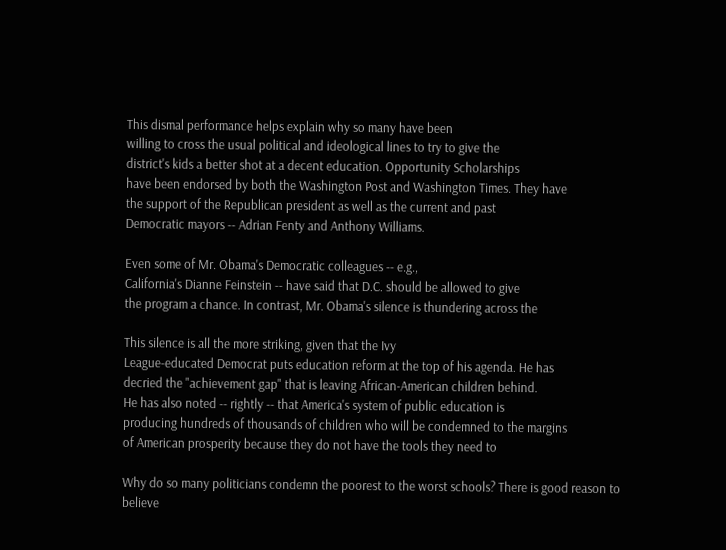This dismal performance helps explain why so many have been
willing to cross the usual political and ideological lines to try to give the
district's kids a better shot at a decent education. Opportunity Scholarships
have been endorsed by both the Washington Post and Washington Times. They have
the support of the Republican president as well as the current and past
Democratic mayors -- Adrian Fenty and Anthony Williams.

Even some of Mr. Obama's Democratic colleagues -- e.g.,
California's Dianne Feinstein -- have said that D.C. should be allowed to give
the program a chance. In contrast, Mr. Obama's silence is thundering across the

This silence is all the more striking, given that the Ivy
League-educated Democrat puts education reform at the top of his agenda. He has
decried the "achievement gap" that is leaving African-American children behind.
He has also noted -- rightly -- that America's system of public education is
producing hundreds of thousands of children who will be condemned to the margins
of American prosperity because they do not have the tools they need to

Why do so many politicians condemn the poorest to the worst schools? There is good reason to believe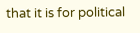that it is for political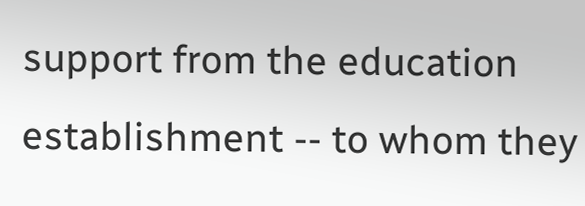support from the education establishment -- to whom they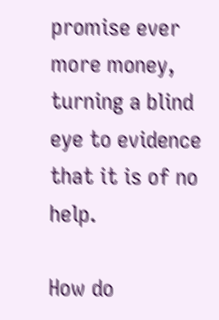promise ever more money, turning a blind eye to evidence that it is of no help.

How do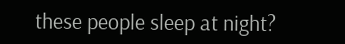these people sleep at night?